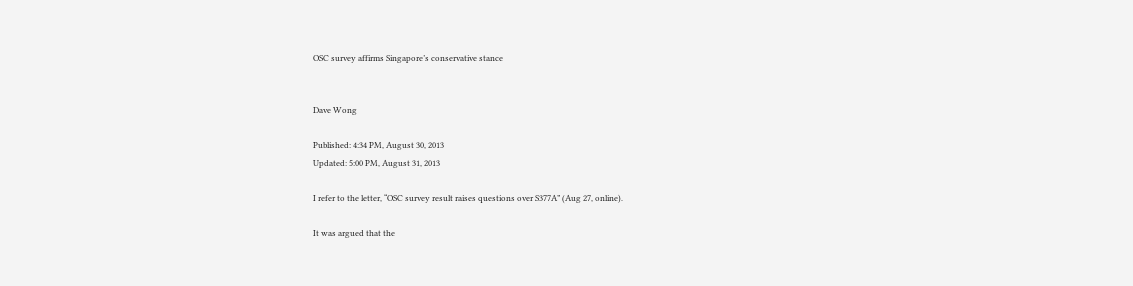OSC survey affirms Singapore’s conservative stance


Dave Wong

Published: 4:34 PM, August 30, 2013
Updated: 5:00 PM, August 31, 2013

I refer to the letter, “OSC survey result raises questions over S377A” (Aug 27, online).

It was argued that the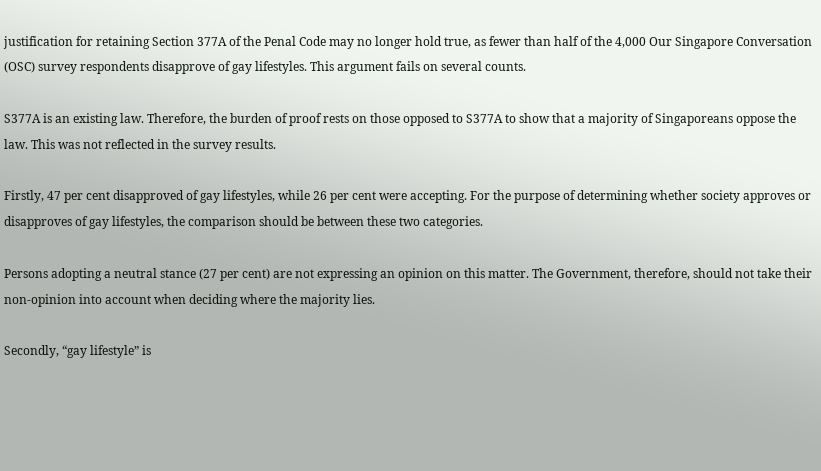justification for retaining Section 377A of the Penal Code may no longer hold true, as fewer than half of the 4,000 Our Singapore Conversation (OSC) survey respondents disapprove of gay lifestyles. This argument fails on several counts.

S377A is an existing law. Therefore, the burden of proof rests on those opposed to S377A to show that a majority of Singaporeans oppose the law. This was not reflected in the survey results.

Firstly, 47 per cent disapproved of gay lifestyles, while 26 per cent were accepting. For the purpose of determining whether society approves or disapproves of gay lifestyles, the comparison should be between these two categories.

Persons adopting a neutral stance (27 per cent) are not expressing an opinion on this matter. The Government, therefore, should not take their non-opinion into account when deciding where the majority lies.

Secondly, “gay lifestyle” is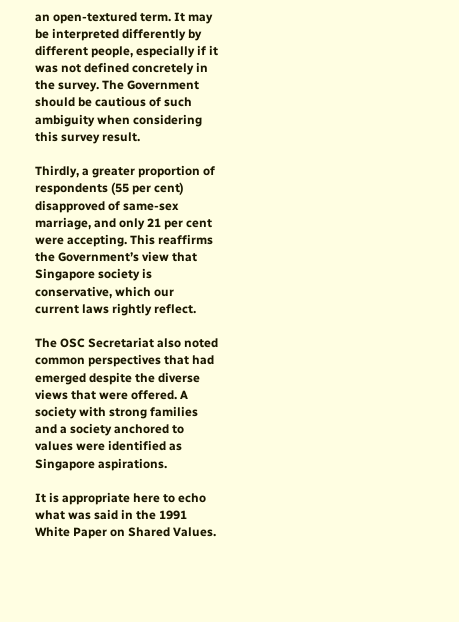an open-textured term. It may be interpreted differently by different people, especially if it was not defined concretely in the survey. The Government should be cautious of such ambiguity when considering this survey result.

Thirdly, a greater proportion of respondents (55 per cent) disapproved of same-sex marriage, and only 21 per cent were accepting. This reaffirms the Government’s view that Singapore society is conservative, which our current laws rightly reflect.

The OSC Secretariat also noted common perspectives that had emerged despite the diverse views that were offered. A society with strong families and a society anchored to values were identified as Singapore aspirations.

It is appropriate here to echo what was said in the 1991 White Paper on Shared Values.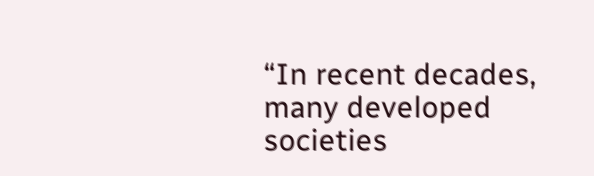“In recent decades, many developed societies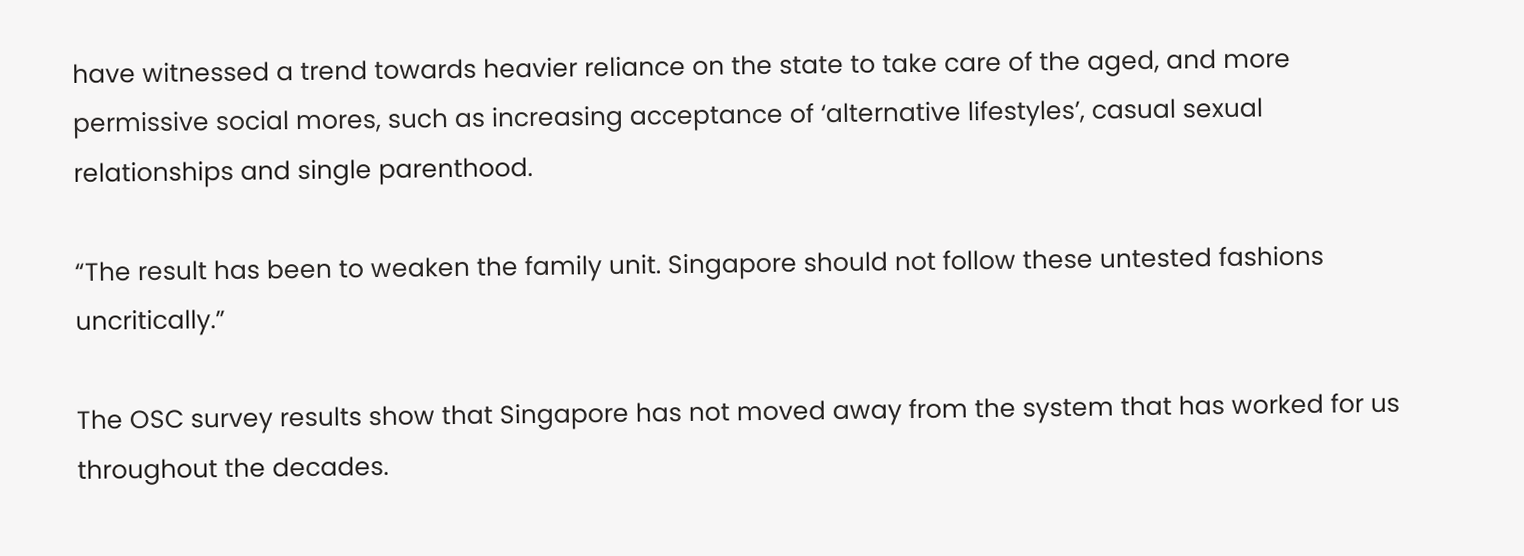have witnessed a trend towards heavier reliance on the state to take care of the aged, and more permissive social mores, such as increasing acceptance of ‘alternative lifestyles’, casual sexual relationships and single parenthood.

“The result has been to weaken the family unit. Singapore should not follow these untested fashions uncritically.”

The OSC survey results show that Singapore has not moved away from the system that has worked for us throughout the decades.